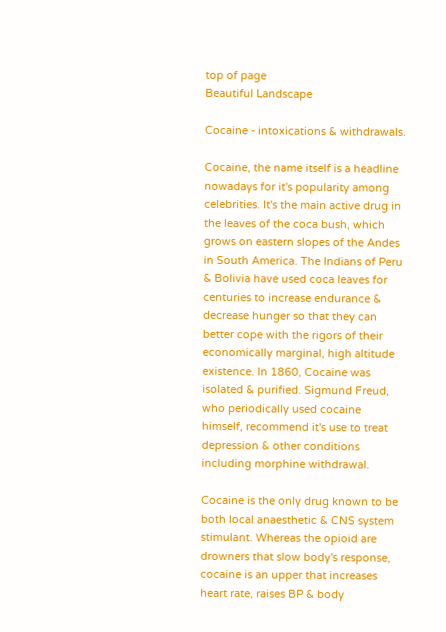top of page
Beautiful Landscape

Cocaine - intoxications & withdrawals.

Cocaine, the name itself is a headline nowadays for it's popularity among celebrities. It's the main active drug in the leaves of the coca bush, which grows on eastern slopes of the Andes in South America. The Indians of Peru & Bolivia have used coca leaves for centuries to increase endurance & decrease hunger so that they can better cope with the rigors of their economically marginal, high altitude existence. In 1860, Cocaine was isolated & purified. Sigmund Freud, who periodically used cocaine himself, recommend it's use to treat depression & other conditions including morphine withdrawal.

Cocaine is the only drug known to be both local anaesthetic & CNS system stimulant. Whereas the opioid are drowners that slow body's response, cocaine is an upper that increases heart rate, raises BP & body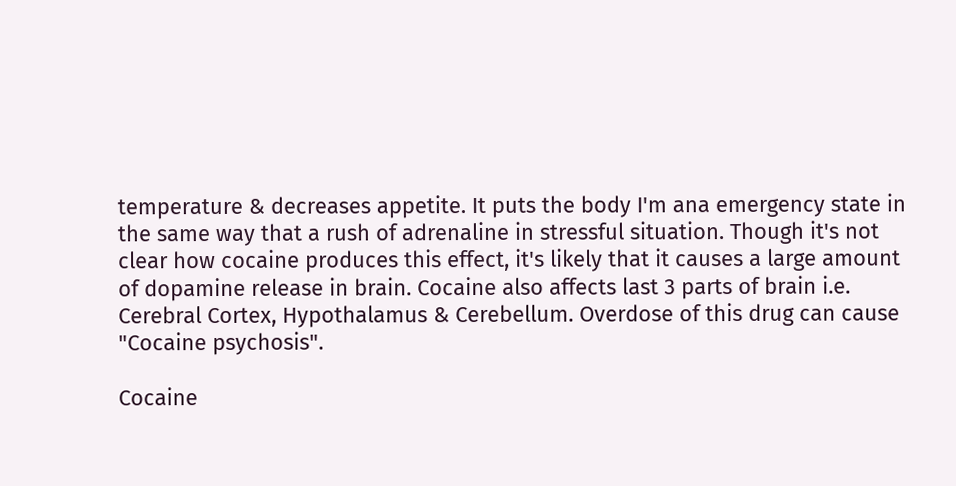temperature & decreases appetite. It puts the body I'm ana emergency state in the same way that a rush of adrenaline in stressful situation. Though it's not clear how cocaine produces this effect, it's likely that it causes a large amount of dopamine release in brain. Cocaine also affects last 3 parts of brain i.e. Cerebral Cortex, Hypothalamus & Cerebellum. Overdose of this drug can cause "Cocaine psychosis".

Cocaine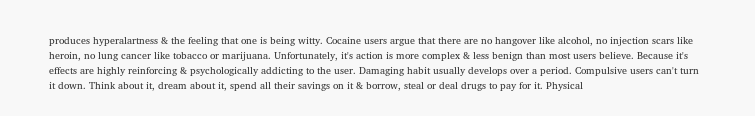produces hyperalartness & the feeling that one is being witty. Cocaine users argue that there are no hangover like alcohol, no injection scars like heroin, no lung cancer like tobacco or marijuana. Unfortunately, it's action is more complex & less benign than most users believe. Because it's effects are highly reinforcing & psychologically addicting to the user. Damaging habit usually develops over a period. Compulsive users can't turn it down. Think about it, dream about it, spend all their savings on it & borrow, steal or deal drugs to pay for it. Physical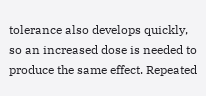tolerance also develops quickly, so an increased dose is needed to produce the same effect. Repeated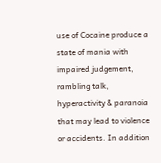use of Cocaine produce a state of mania with impaired judgement, rambling talk, hyperactivity & paranoia that may lead to violence or accidents. In addition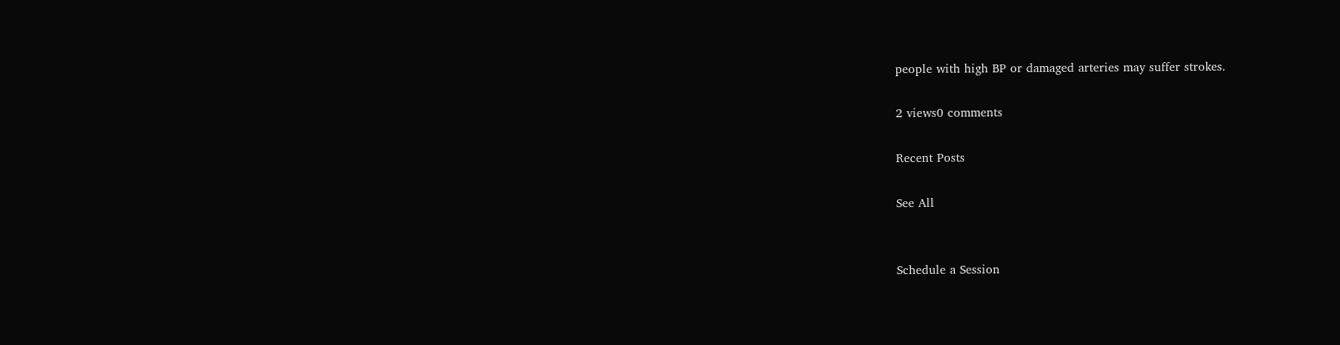people with high BP or damaged arteries may suffer strokes.

2 views0 comments

Recent Posts

See All


Schedule a Session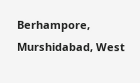Berhampore, Murshidabad, West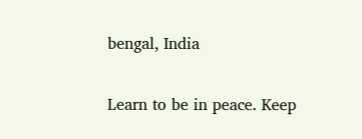bengal, India

Learn to be in peace. Keep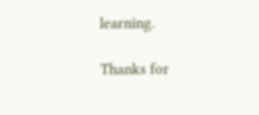learning.

Thanks for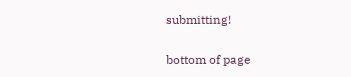submitting!

bottom of page